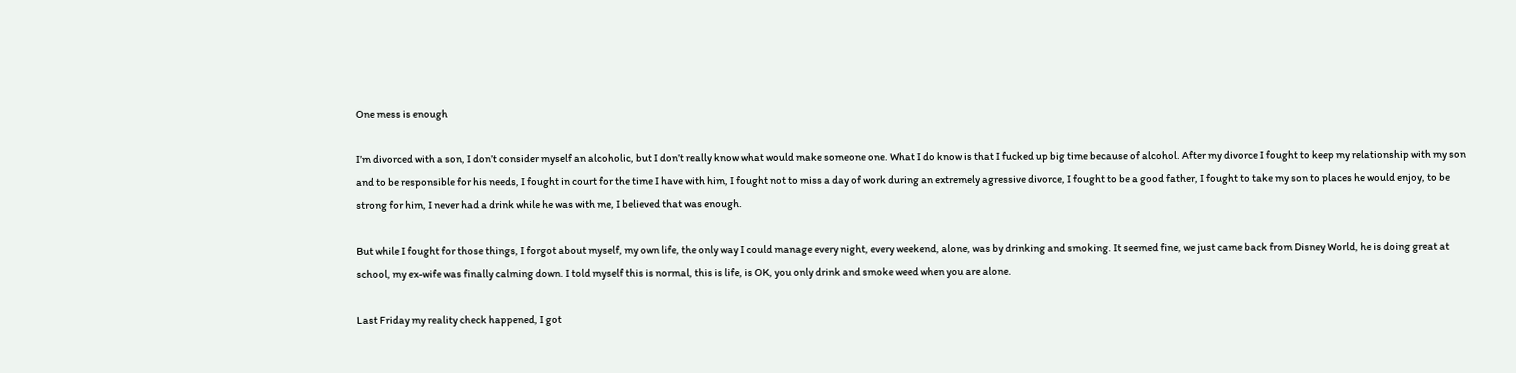One mess is enough

I’m divorced with a son, I don’t consider myself an alcoholic, but I don’t really know what would make someone one. What I do know is that I fucked up big time because of alcohol. After my divorce I fought to keep my relationship with my son and to be responsible for his needs, I fought in court for the time I have with him, I fought not to miss a day of work during an extremely agressive divorce, I fought to be a good father, I fought to take my son to places he would enjoy, to be strong for him, I never had a drink while he was with me, I believed that was enough.

But while I fought for those things, I forgot about myself, my own life, the only way I could manage every night, every weekend, alone, was by drinking and smoking. It seemed fine, we just came back from Disney World, he is doing great at school, my ex-wife was finally calming down. I told myself this is normal, this is life, is OK, you only drink and smoke weed when you are alone.

Last Friday my reality check happened, I got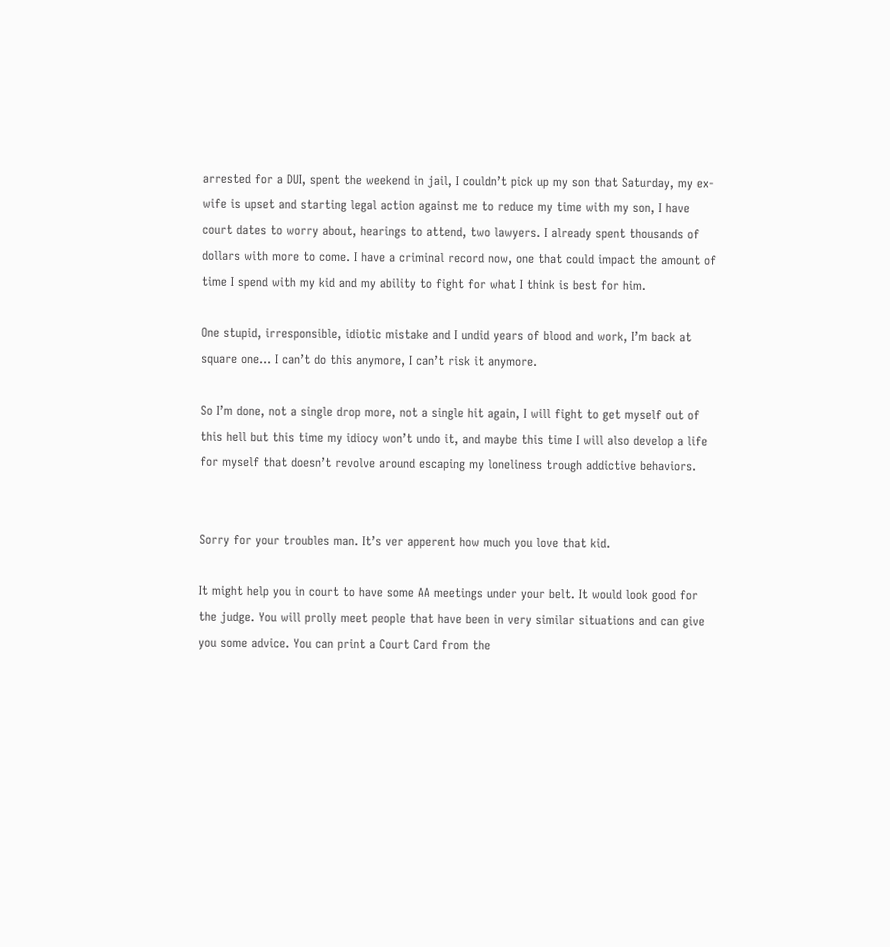arrested for a DUI, spent the weekend in jail, I couldn’t pick up my son that Saturday, my ex-wife is upset and starting legal action against me to reduce my time with my son, I have court dates to worry about, hearings to attend, two lawyers. I already spent thousands of dollars with more to come. I have a criminal record now, one that could impact the amount of time I spend with my kid and my ability to fight for what I think is best for him.

One stupid, irresponsible, idiotic mistake and I undid years of blood and work, I’m back at square one… I can’t do this anymore, I can’t risk it anymore.

So I’m done, not a single drop more, not a single hit again, I will fight to get myself out of this hell but this time my idiocy won’t undo it, and maybe this time I will also develop a life for myself that doesn’t revolve around escaping my loneliness trough addictive behaviors.


Sorry for your troubles man. It’s ver apperent how much you love that kid.

It might help you in court to have some AA meetings under your belt. It would look good for the judge. You will prolly meet people that have been in very similar situations and can give you some advice. You can print a Court Card from the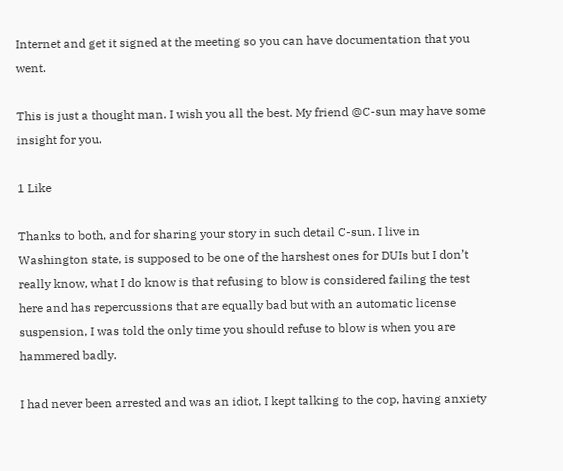Internet and get it signed at the meeting so you can have documentation that you went.

This is just a thought man. I wish you all the best. My friend @C-sun may have some insight for you.

1 Like

Thanks to both, and for sharing your story in such detail C-sun. I live in Washington state, is supposed to be one of the harshest ones for DUIs but I don’t really know, what I do know is that refusing to blow is considered failing the test here and has repercussions that are equally bad but with an automatic license suspension, I was told the only time you should refuse to blow is when you are hammered badly.

I had never been arrested and was an idiot, I kept talking to the cop, having anxiety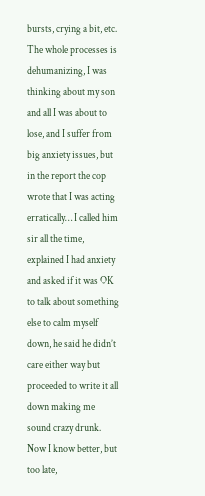bursts, crying a bit, etc. The whole processes is dehumanizing, I was thinking about my son and all I was about to lose, and I suffer from big anxiety issues, but in the report the cop wrote that I was acting erratically… I called him sir all the time, explained I had anxiety and asked if it was OK to talk about something else to calm myself down, he said he didn’t care either way but proceeded to write it all down making me sound crazy drunk. Now I know better, but too late,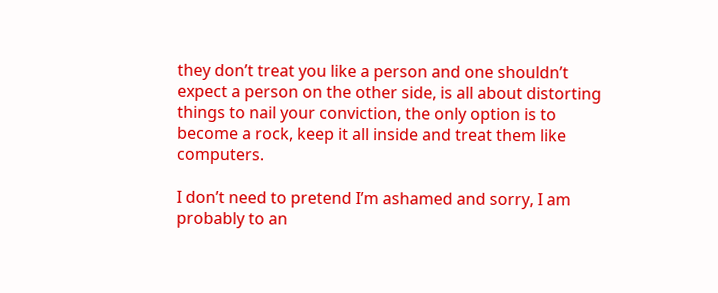they don’t treat you like a person and one shouldn’t expect a person on the other side, is all about distorting things to nail your conviction, the only option is to become a rock, keep it all inside and treat them like computers.

I don’t need to pretend I’m ashamed and sorry, I am probably to an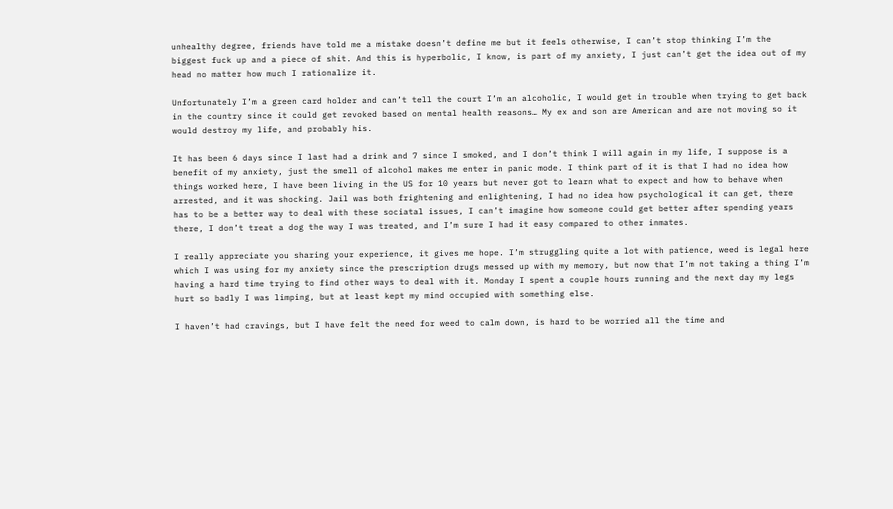unhealthy degree, friends have told me a mistake doesn’t define me but it feels otherwise, I can’t stop thinking I’m the biggest fuck up and a piece of shit. And this is hyperbolic, I know, is part of my anxiety, I just can’t get the idea out of my head no matter how much I rationalize it.

Unfortunately I’m a green card holder and can’t tell the court I’m an alcoholic, I would get in trouble when trying to get back in the country since it could get revoked based on mental health reasons… My ex and son are American and are not moving so it would destroy my life, and probably his.

It has been 6 days since I last had a drink and 7 since I smoked, and I don’t think I will again in my life, I suppose is a benefit of my anxiety, just the smell of alcohol makes me enter in panic mode. I think part of it is that I had no idea how things worked here, I have been living in the US for 10 years but never got to learn what to expect and how to behave when arrested, and it was shocking. Jail was both frightening and enlightening, I had no idea how psychological it can get, there has to be a better way to deal with these sociatal issues, I can’t imagine how someone could get better after spending years there, I don’t treat a dog the way I was treated, and I’m sure I had it easy compared to other inmates.

I really appreciate you sharing your experience, it gives me hope. I’m struggling quite a lot with patience, weed is legal here which I was using for my anxiety since the prescription drugs messed up with my memory, but now that I’m not taking a thing I’m having a hard time trying to find other ways to deal with it. Monday I spent a couple hours running and the next day my legs hurt so badly I was limping, but at least kept my mind occupied with something else.

I haven’t had cravings, but I have felt the need for weed to calm down, is hard to be worried all the time and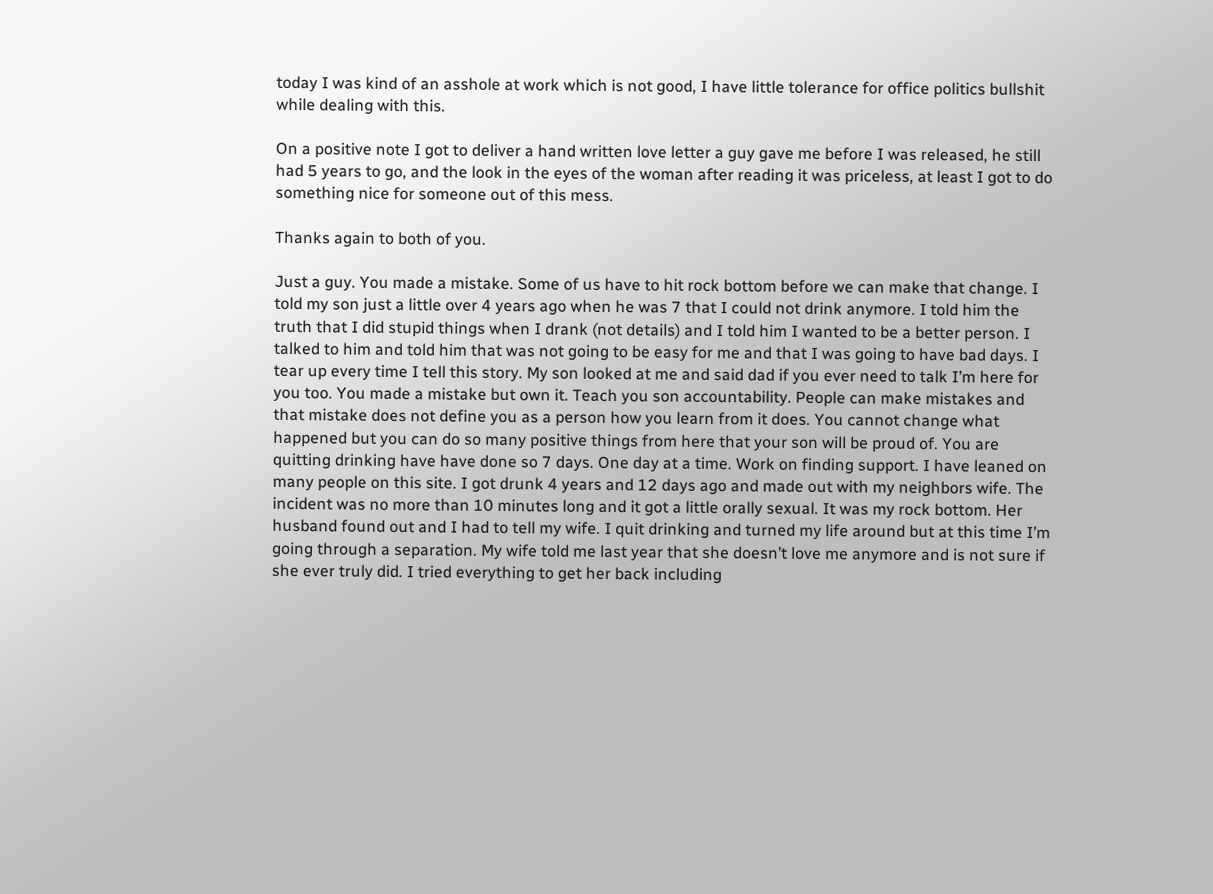today I was kind of an asshole at work which is not good, I have little tolerance for office politics bullshit while dealing with this.

On a positive note I got to deliver a hand written love letter a guy gave me before I was released, he still had 5 years to go, and the look in the eyes of the woman after reading it was priceless, at least I got to do something nice for someone out of this mess.

Thanks again to both of you.

Just a guy. You made a mistake. Some of us have to hit rock bottom before we can make that change. I told my son just a little over 4 years ago when he was 7 that I could not drink anymore. I told him the truth that I did stupid things when I drank (not details) and I told him I wanted to be a better person. I talked to him and told him that was not going to be easy for me and that I was going to have bad days. I tear up every time I tell this story. My son looked at me and said dad if you ever need to talk I’m here for you too. You made a mistake but own it. Teach you son accountability. People can make mistakes and that mistake does not define you as a person how you learn from it does. You cannot change what happened but you can do so many positive things from here that your son will be proud of. You are quitting drinking have have done so 7 days. One day at a time. Work on finding support. I have leaned on many people on this site. I got drunk 4 years and 12 days ago and made out with my neighbors wife. The incident was no more than 10 minutes long and it got a little orally sexual. It was my rock bottom. Her husband found out and I had to tell my wife. I quit drinking and turned my life around but at this time I’m going through a separation. My wife told me last year that she doesn’t love me anymore and is not sure if she ever truly did. I tried everything to get her back including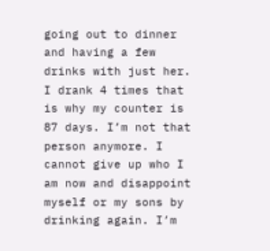going out to dinner and having a few drinks with just her. I drank 4 times that is why my counter is 87 days. I’m not that person anymore. I cannot give up who I am now and disappoint myself or my sons by drinking again. I’m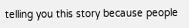telling you this story because people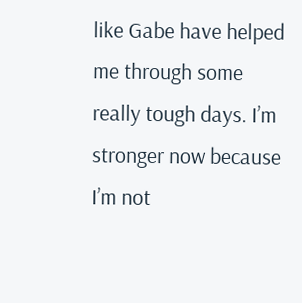like Gabe have helped me through some really tough days. I’m stronger now because I’m not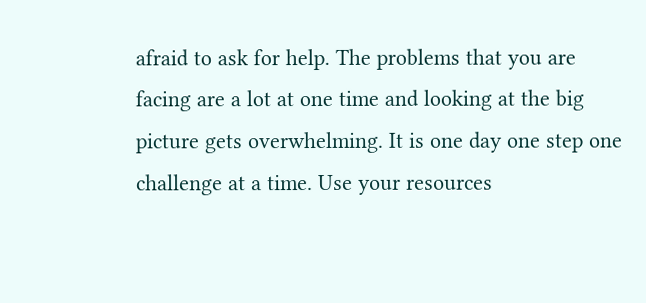afraid to ask for help. The problems that you are facing are a lot at one time and looking at the big picture gets overwhelming. It is one day one step one challenge at a time. Use your resources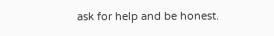ask for help and be honest.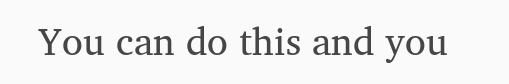You can do this and you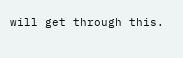will get through this.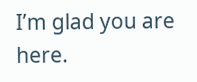I’m glad you are here.